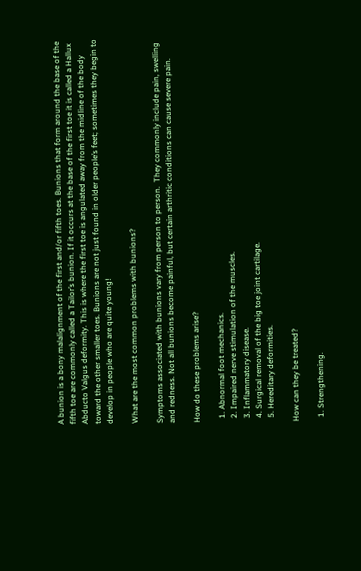A bunion is a bony malalignment of the first and/or fifth toes. Bunions that form around the base of the fifth toe are commonly called a Tailor’s bunion. If it occurs at the base of the first toe it is called a Hallux Abducto Valgus deformity. This is where the first toe is angulated away from the midline of the body toward the other smaller toes. Bunions are not just found in older people’s feet; sometimes they begin to develop in people who are quite young!

What are the most common problems with bunions?

Symptoms associated with bunions vary from person to person.  They commonly include pain, swelling and redness. Not all bunions become painful, but certain arthritic conditions can cause severe pain.

How do these problems arise?

  1. Abnormal foot mechanics.
  2. Impaired nerve stimulation of the muscles.
  3. Inflammatory disease.
  4. Surgical removal of the big toe joint cartilage.
  5. Hereditary deformities.

How can they be treated?

  1. Strengthening.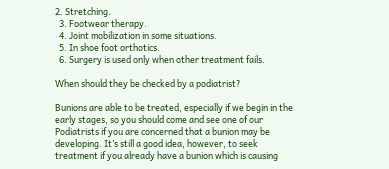2. Stretching.
  3. Footwear therapy.
  4. Joint mobilization in some situations.
  5. In shoe foot orthotics.
  6. Surgery is used only when other treatment fails.

When should they be checked by a podiatrist?

Bunions are able to be treated, especially if we begin in the early stages, so you should come and see one of our Podiatrists if you are concerned that a bunion may be developing. It’s still a good idea, however, to seek treatment if you already have a bunion which is causing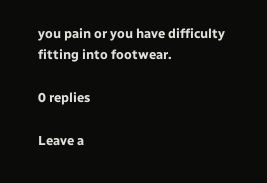you pain or you have difficulty fitting into footwear.

0 replies

Leave a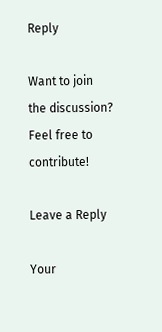Reply

Want to join the discussion?
Feel free to contribute!

Leave a Reply

Your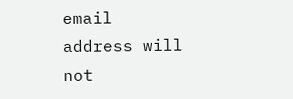email address will not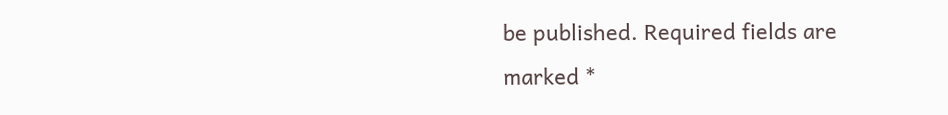be published. Required fields are marked *